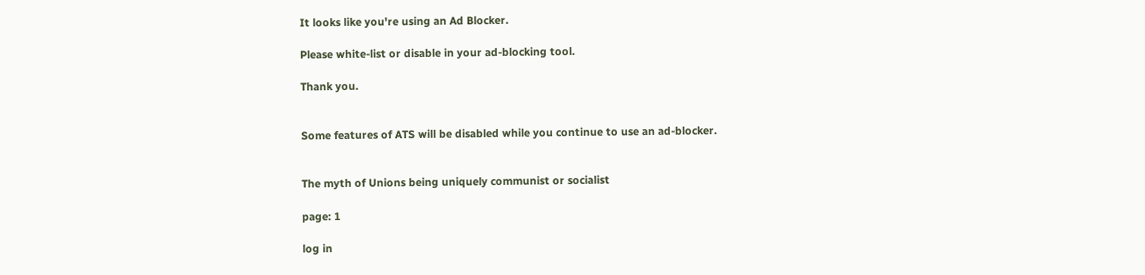It looks like you're using an Ad Blocker.

Please white-list or disable in your ad-blocking tool.

Thank you.


Some features of ATS will be disabled while you continue to use an ad-blocker.


The myth of Unions being uniquely communist or socialist

page: 1

log in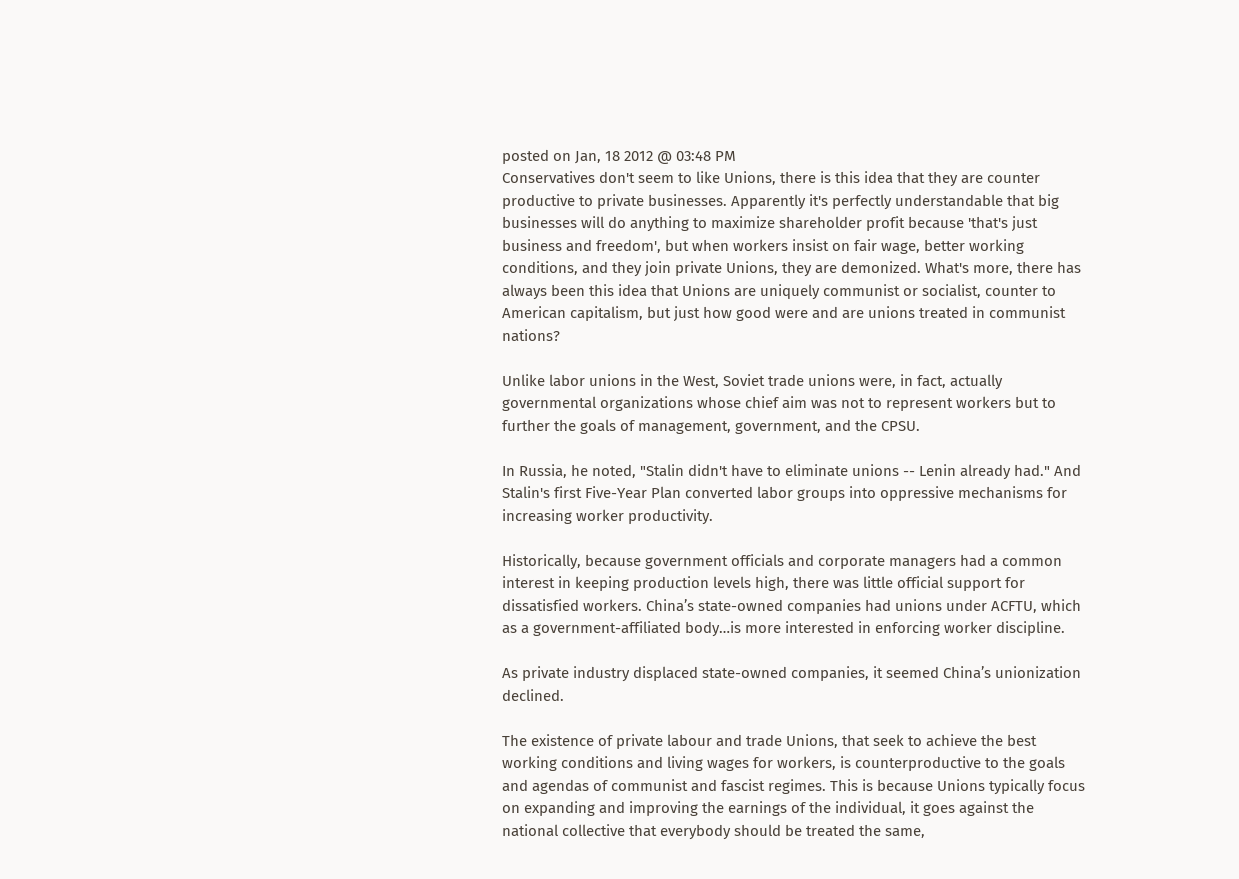posted on Jan, 18 2012 @ 03:48 PM
Conservatives don't seem to like Unions, there is this idea that they are counter productive to private businesses. Apparently it's perfectly understandable that big businesses will do anything to maximize shareholder profit because 'that's just business and freedom', but when workers insist on fair wage, better working conditions, and they join private Unions, they are demonized. What's more, there has always been this idea that Unions are uniquely communist or socialist, counter to American capitalism, but just how good were and are unions treated in communist nations?

Unlike labor unions in the West, Soviet trade unions were, in fact, actually governmental organizations whose chief aim was not to represent workers but to further the goals of management, government, and the CPSU.

In Russia, he noted, "Stalin didn't have to eliminate unions -- Lenin already had." And Stalin's first Five-Year Plan converted labor groups into oppressive mechanisms for increasing worker productivity.

Historically, because government officials and corporate managers had a common interest in keeping production levels high, there was little official support for dissatisfied workers. China’s state-owned companies had unions under ACFTU, which as a government-affiliated body…is more interested in enforcing worker discipline.

As private industry displaced state-owned companies, it seemed China’s unionization declined.

The existence of private labour and trade Unions, that seek to achieve the best working conditions and living wages for workers, is counterproductive to the goals and agendas of communist and fascist regimes. This is because Unions typically focus on expanding and improving the earnings of the individual, it goes against the national collective that everybody should be treated the same,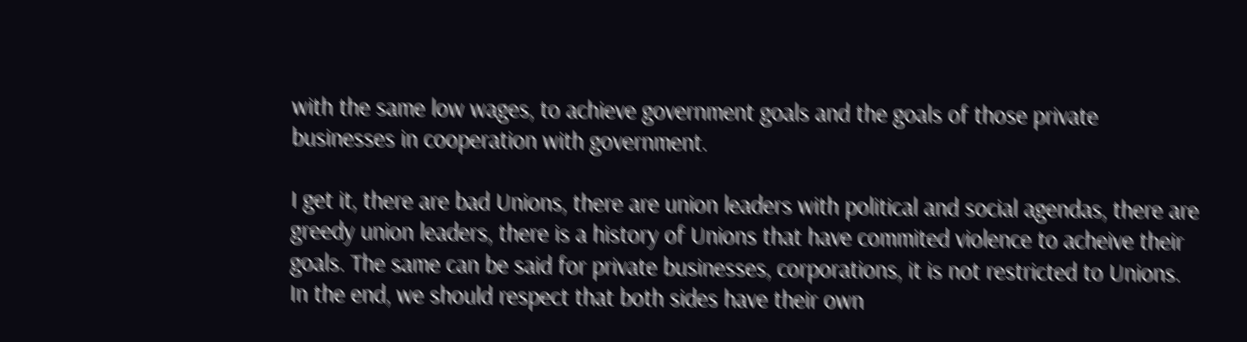with the same low wages, to achieve government goals and the goals of those private businesses in cooperation with government.

I get it, there are bad Unions, there are union leaders with political and social agendas, there are greedy union leaders, there is a history of Unions that have commited violence to acheive their goals. The same can be said for private businesses, corporations, it is not restricted to Unions. In the end, we should respect that both sides have their own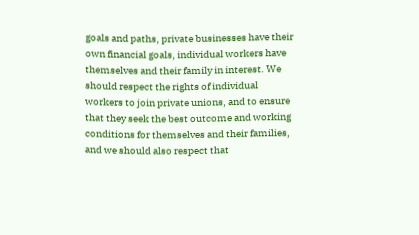goals and paths, private businesses have their own financial goals, individual workers have themselves and their family in interest. We should respect the rights of individual workers to join private unions, and to ensure that they seek the best outcome and working conditions for themselves and their families, and we should also respect that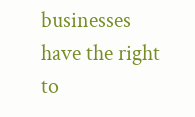businesses have the right to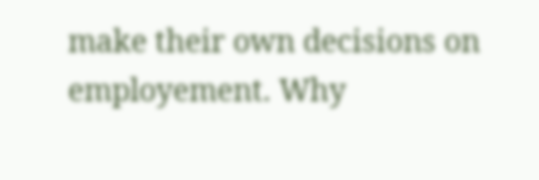make their own decisions on employement. Why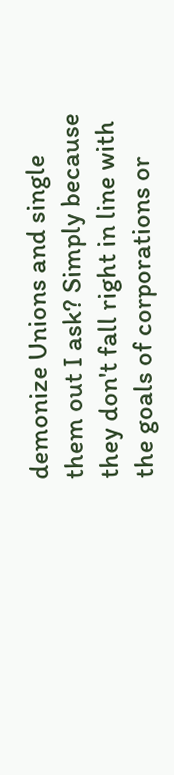demonize Unions and single them out I ask? Simply because they don't fall right in line with the goals of corporations or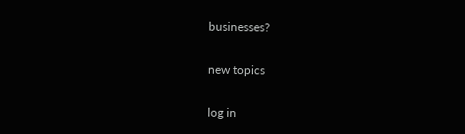businesses?

new topics

log in